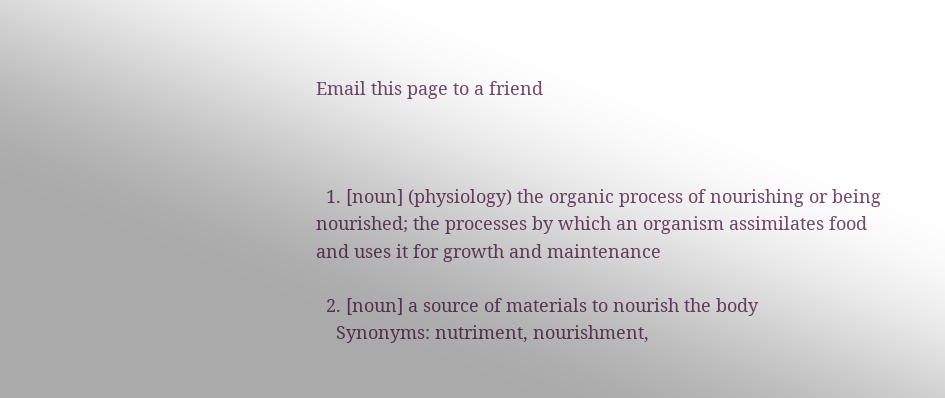Email this page to a friend



  1. [noun] (physiology) the organic process of nourishing or being nourished; the processes by which an organism assimilates food and uses it for growth and maintenance

  2. [noun] a source of materials to nourish the body
    Synonyms: nutriment, nourishment,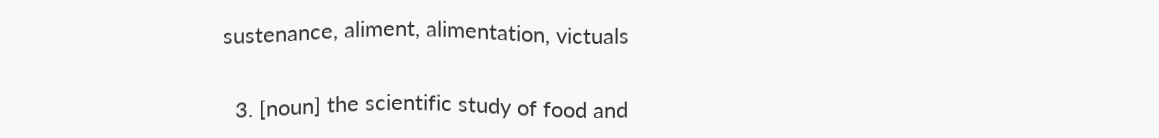sustenance, aliment, alimentation, victuals

  3. [noun] the scientific study of food and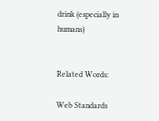drink (especially in humans)


Related Words:

Web Standards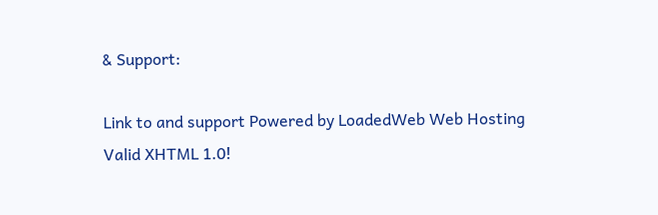& Support:

Link to and support Powered by LoadedWeb Web Hosting
Valid XHTML 1.0!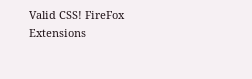Valid CSS! FireFox Extensions